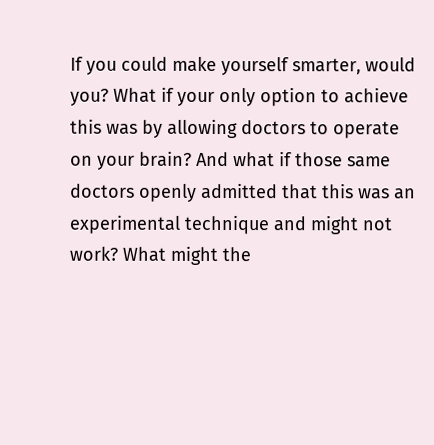If you could make yourself smarter, would you? What if your only option to achieve this was by allowing doctors to operate on your brain? And what if those same doctors openly admitted that this was an experimental technique and might not work? What might the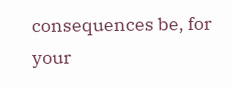consequences be, for your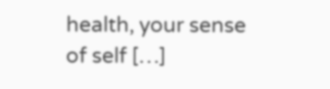health, your sense of self […]